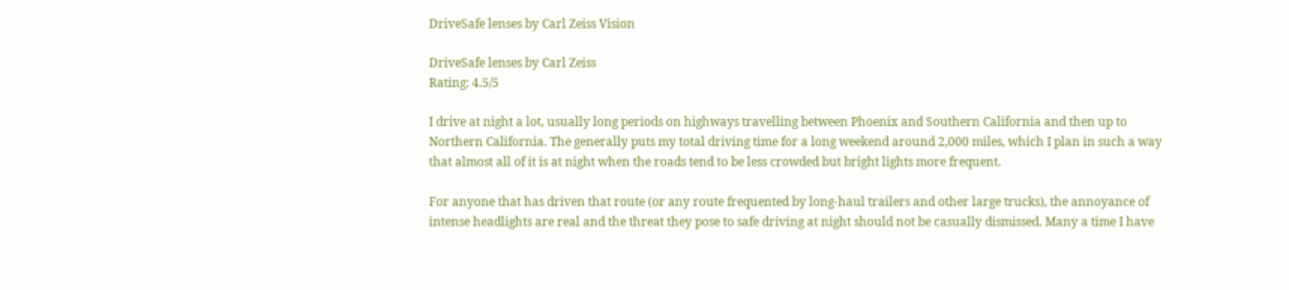DriveSafe lenses by Carl Zeiss Vision

DriveSafe lenses by Carl Zeiss
Rating: 4.5/5

I drive at night a lot, usually long periods on highways travelling between Phoenix and Southern California and then up to Northern California. The generally puts my total driving time for a long weekend around 2,000 miles, which I plan in such a way that almost all of it is at night when the roads tend to be less crowded but bright lights more frequent.

For anyone that has driven that route (or any route frequented by long-haul trailers and other large trucks), the annoyance of intense headlights are real and the threat they pose to safe driving at night should not be casually dismissed. Many a time I have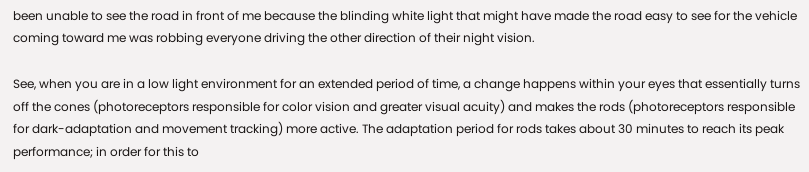been unable to see the road in front of me because the blinding white light that might have made the road easy to see for the vehicle coming toward me was robbing everyone driving the other direction of their night vision.

See, when you are in a low light environment for an extended period of time, a change happens within your eyes that essentially turns off the cones (photoreceptors responsible for color vision and greater visual acuity) and makes the rods (photoreceptors responsible for dark-adaptation and movement tracking) more active. The adaptation period for rods takes about 30 minutes to reach its peak performance; in order for this to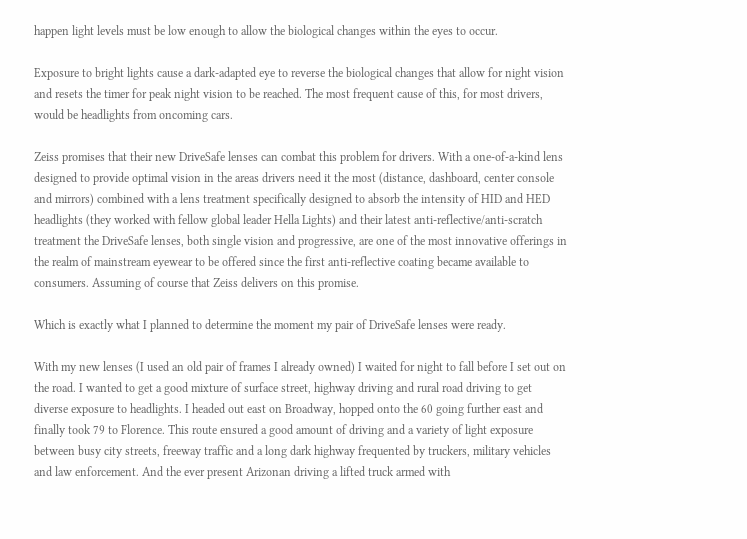happen light levels must be low enough to allow the biological changes within the eyes to occur.

Exposure to bright lights cause a dark-adapted eye to reverse the biological changes that allow for night vision and resets the timer for peak night vision to be reached. The most frequent cause of this, for most drivers, would be headlights from oncoming cars.

Zeiss promises that their new DriveSafe lenses can combat this problem for drivers. With a one-of-a-kind lens designed to provide optimal vision in the areas drivers need it the most (distance, dashboard, center console and mirrors) combined with a lens treatment specifically designed to absorb the intensity of HID and HED headlights (they worked with fellow global leader Hella Lights) and their latest anti-reflective/anti-scratch treatment the DriveSafe lenses, both single vision and progressive, are one of the most innovative offerings in the realm of mainstream eyewear to be offered since the first anti-reflective coating became available to consumers. Assuming of course that Zeiss delivers on this promise.

Which is exactly what I planned to determine the moment my pair of DriveSafe lenses were ready.

With my new lenses (I used an old pair of frames I already owned) I waited for night to fall before I set out on the road. I wanted to get a good mixture of surface street, highway driving and rural road driving to get diverse exposure to headlights. I headed out east on Broadway, hopped onto the 60 going further east and finally took 79 to Florence. This route ensured a good amount of driving and a variety of light exposure between busy city streets, freeway traffic and a long dark highway frequented by truckers, military vehicles and law enforcement. And the ever present Arizonan driving a lifted truck armed with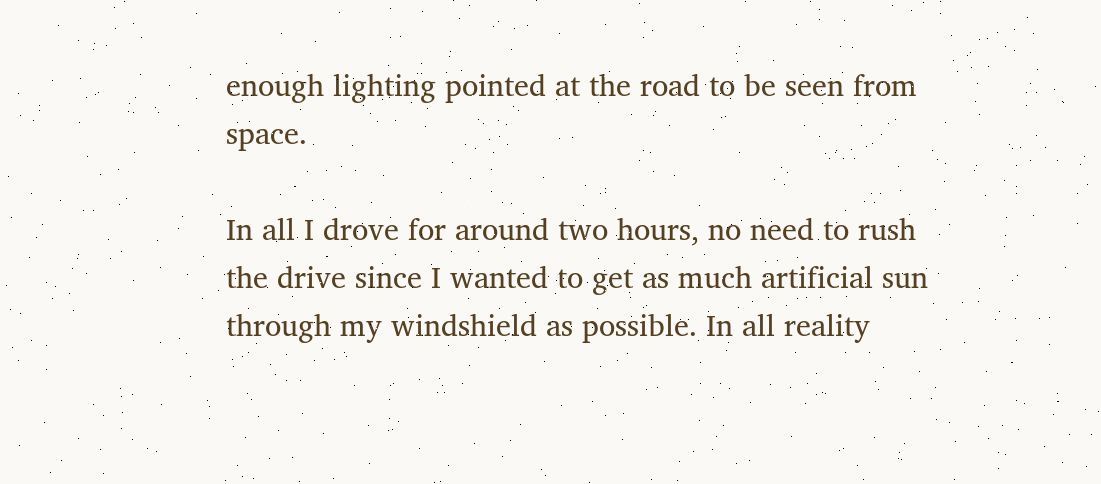enough lighting pointed at the road to be seen from space.

In all I drove for around two hours, no need to rush the drive since I wanted to get as much artificial sun through my windshield as possible. In all reality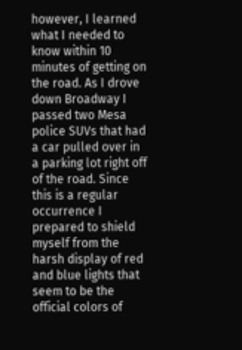however, I learned what I needed to know within 10 minutes of getting on the road. As I drove down Broadway I passed two Mesa police SUVs that had a car pulled over in a parking lot right off of the road. Since this is a regular occurrence I prepared to shield myself from the harsh display of red and blue lights that seem to be the official colors of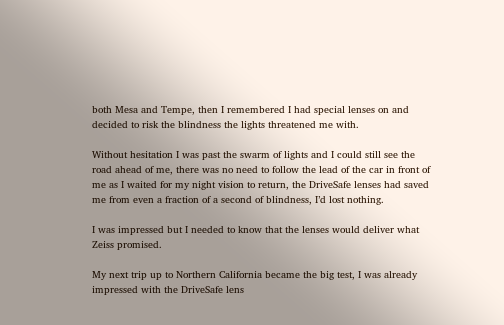both Mesa and Tempe, then I remembered I had special lenses on and decided to risk the blindness the lights threatened me with.

Without hesitation I was past the swarm of lights and I could still see the road ahead of me, there was no need to follow the lead of the car in front of me as I waited for my night vision to return, the DriveSafe lenses had saved me from even a fraction of a second of blindness, I’d lost nothing.

I was impressed but I needed to know that the lenses would deliver what Zeiss promised.

My next trip up to Northern California became the big test, I was already impressed with the DriveSafe lens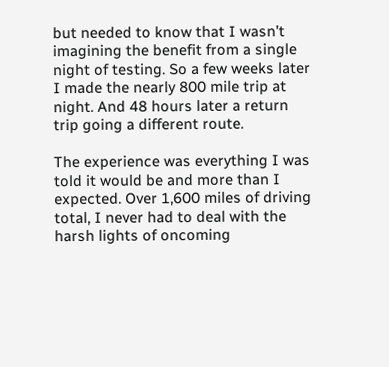but needed to know that I wasn’t imagining the benefit from a single night of testing. So a few weeks later I made the nearly 800 mile trip at night. And 48 hours later a return trip going a different route.

The experience was everything I was told it would be and more than I expected. Over 1,600 miles of driving total, I never had to deal with the harsh lights of oncoming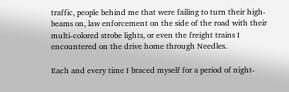traffic, people behind me that were failing to turn their high-beams on, law enforcement on the side of the road with their multi-colored strobe lights, or even the freight trains I encountered on the drive home through Needles.

Each and every time I braced myself for a period of night-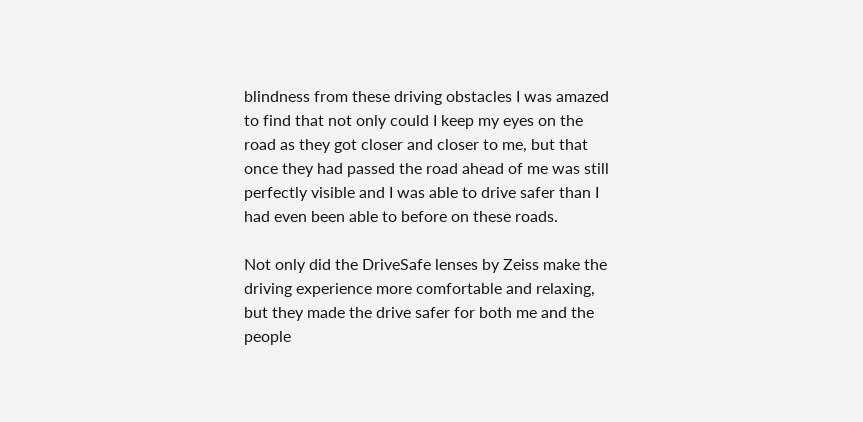blindness from these driving obstacles I was amazed to find that not only could I keep my eyes on the road as they got closer and closer to me, but that once they had passed the road ahead of me was still perfectly visible and I was able to drive safer than I had even been able to before on these roads.

Not only did the DriveSafe lenses by Zeiss make the driving experience more comfortable and relaxing, but they made the drive safer for both me and the people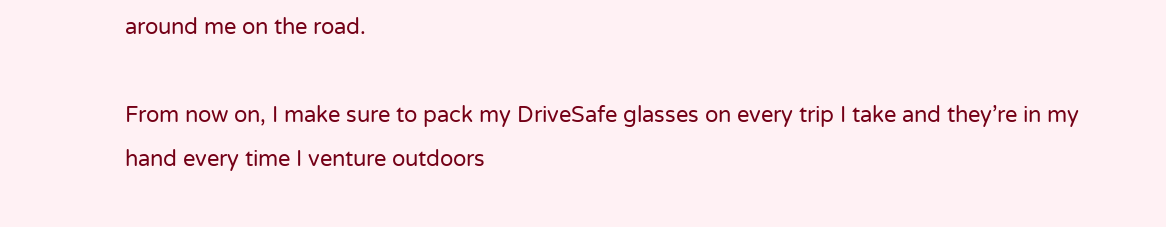around me on the road.

From now on, I make sure to pack my DriveSafe glasses on every trip I take and they’re in my hand every time I venture outdoors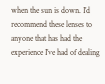when the sun is down. I’d recommend these lenses to anyone that has had the experience I’ve had of dealing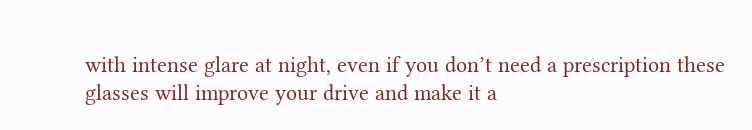with intense glare at night, even if you don’t need a prescription these glasses will improve your drive and make it a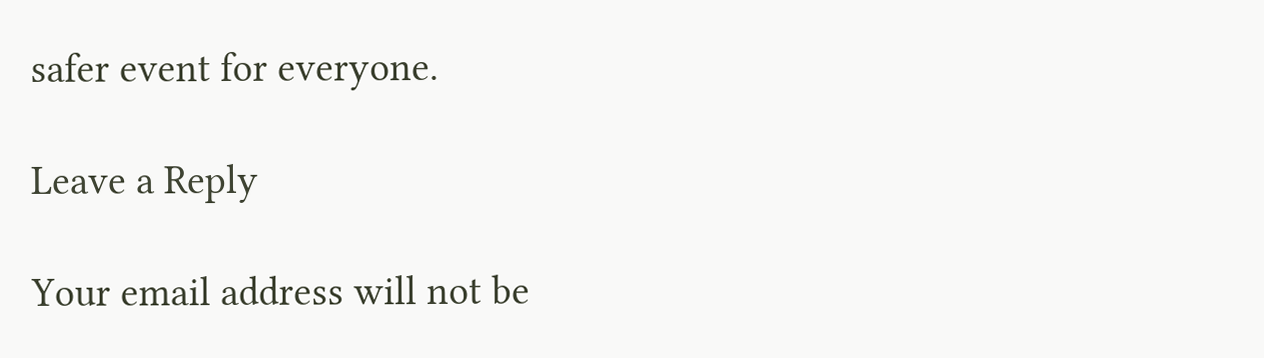safer event for everyone.

Leave a Reply

Your email address will not be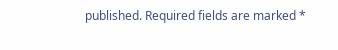published. Required fields are marked *